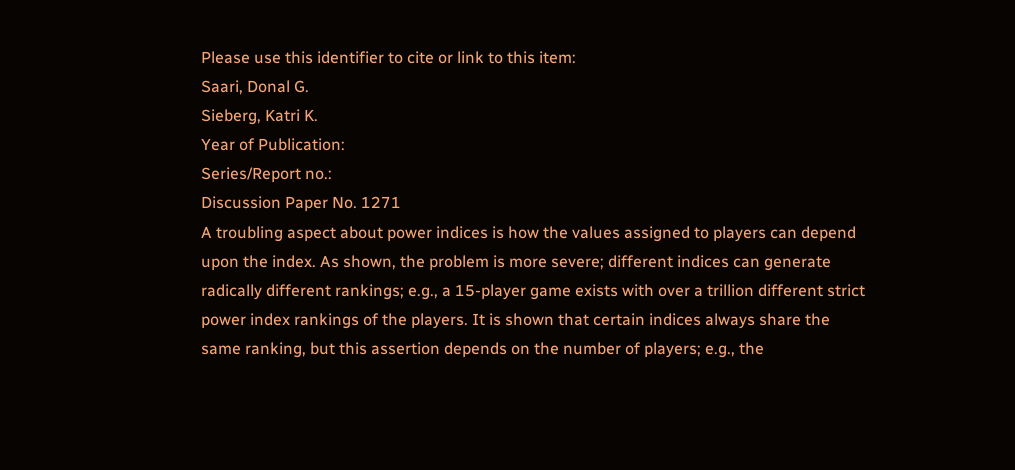Please use this identifier to cite or link to this item:
Saari, Donal G.
Sieberg, Katri K.
Year of Publication:
Series/Report no.:
Discussion Paper No. 1271
A troubling aspect about power indices is how the values assigned to players can depend upon the index. As shown, the problem is more severe; different indices can generate radically different rankings; e.g., a 15-player game exists with over a trillion different strict power index rankings of the players. It is shown that certain indices always share the same ranking, but this assertion depends on the number of players; e.g., the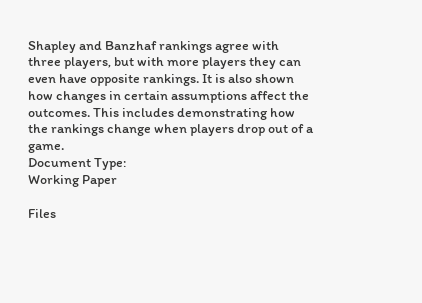Shapley and Banzhaf rankings agree with three players, but with more players they can even have opposite rankings. It is also shown how changes in certain assumptions affect the outcomes. This includes demonstrating how the rankings change when players drop out of a game.
Document Type:
Working Paper

Files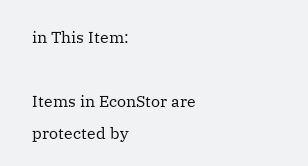in This Item:

Items in EconStor are protected by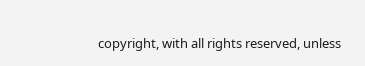copyright, with all rights reserved, unless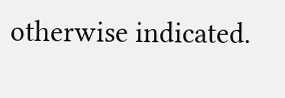otherwise indicated.